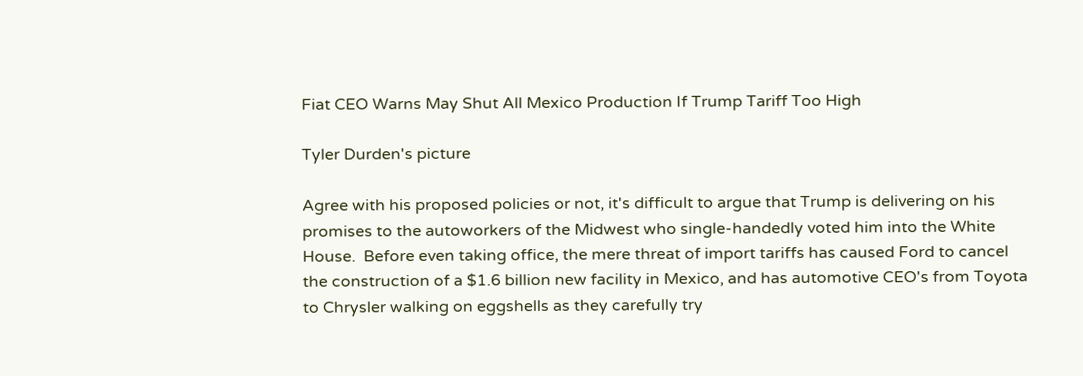Fiat CEO Warns May Shut All Mexico Production If Trump Tariff Too High

Tyler Durden's picture

Agree with his proposed policies or not, it's difficult to argue that Trump is delivering on his promises to the autoworkers of the Midwest who single-handedly voted him into the White House.  Before even taking office, the mere threat of import tariffs has caused Ford to cancel the construction of a $1.6 billion new facility in Mexico, and has automotive CEO's from Toyota to Chrysler walking on eggshells as they carefully try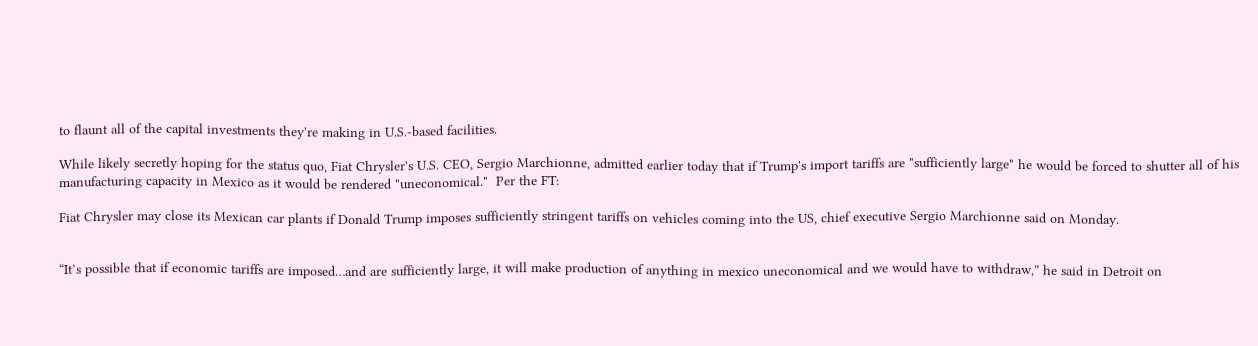to flaunt all of the capital investments they're making in U.S.-based facilities.

While likely secretly hoping for the status quo, Fiat Chrysler's U.S. CEO, Sergio Marchionne, admitted earlier today that if Trump's import tariffs are "sufficiently large" he would be forced to shutter all of his manufacturing capacity in Mexico as it would be rendered "uneconomical."  Per the FT:

Fiat Chrysler may close its Mexican car plants if Donald Trump imposes sufficiently stringent tariffs on vehicles coming into the US, chief executive Sergio Marchionne said on Monday.


“It’s possible that if economic tariffs are imposed…and are sufficiently large, it will make production of anything in mexico uneconomical and we would have to withdraw,” he said in Detroit on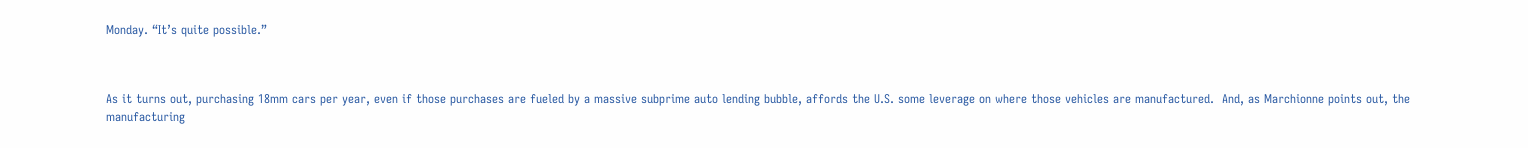Monday. “It’s quite possible.”



As it turns out, purchasing 18mm cars per year, even if those purchases are fueled by a massive subprime auto lending bubble, affords the U.S. some leverage on where those vehicles are manufactured.  And, as Marchionne points out, the manufacturing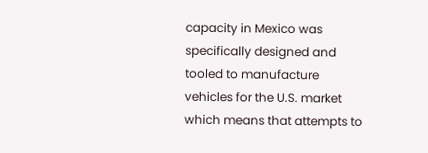capacity in Mexico was specifically designed and tooled to manufacture vehicles for the U.S. market which means that attempts to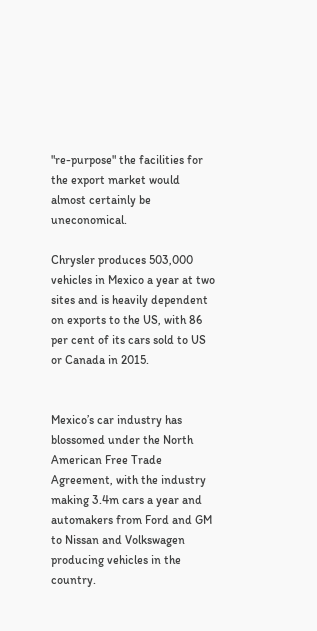"re-purpose" the facilities for the export market would almost certainly be uneconomical.

Chrysler produces 503,000 vehicles in Mexico a year at two sites and is heavily dependent on exports to the US, with 86 per cent of its cars sold to US or Canada in 2015.


Mexico’s car industry has blossomed under the North American Free Trade Agreement, with the industry making 3.4m cars a year and automakers from Ford and GM to Nissan and Volkswagen producing vehicles in the country.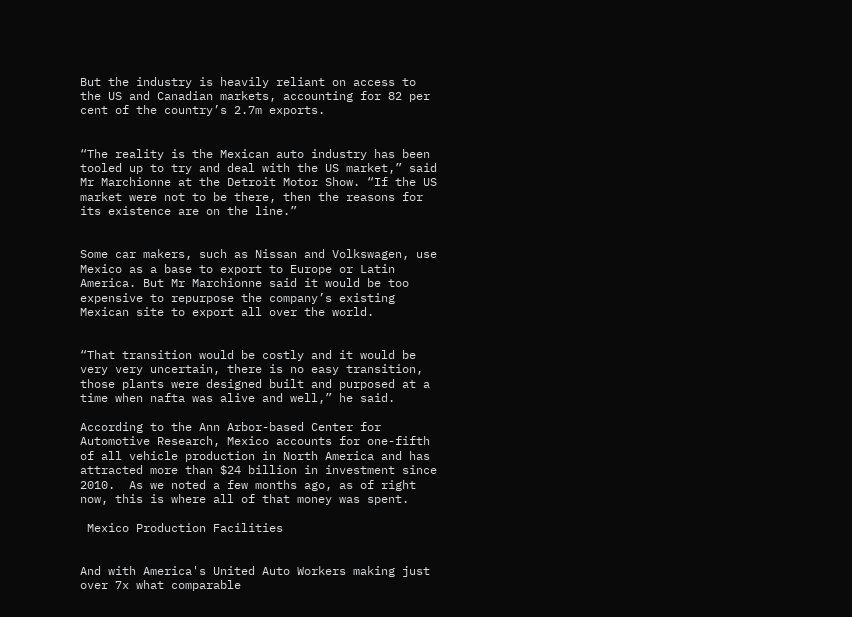But the industry is heavily reliant on access to the US and Canadian markets, accounting for 82 per cent of the country’s 2.7m exports.


“The reality is the Mexican auto industry has been tooled up to try and deal with the US market,” said Mr Marchionne at the Detroit Motor Show. “If the US market were not to be there, then the reasons for its existence are on the line.”


Some car makers, such as Nissan and Volkswagen, use Mexico as a base to export to Europe or Latin America. But Mr Marchionne said it would be too expensive to repurpose the company’s existing Mexican site to export all over the world.


“That transition would be costly and it would be very very uncertain, there is no easy transition, those plants were designed built and purposed at a time when nafta was alive and well,” he said.

According to the Ann Arbor-based Center for Automotive Research, Mexico accounts for one-fifth of all vehicle production in North America and has attracted more than $24 billion in investment since 2010.  As we noted a few months ago, as of right now, this is where all of that money was spent.

 Mexico Production Facilities


And with America's United Auto Workers making just over 7x what comparable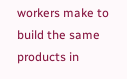workers make to build the same products in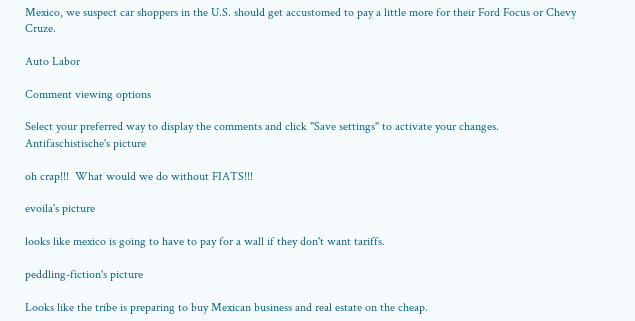Mexico, we suspect car shoppers in the U.S. should get accustomed to pay a little more for their Ford Focus or Chevy Cruze.

Auto Labor

Comment viewing options

Select your preferred way to display the comments and click "Save settings" to activate your changes.
Antifaschistische's picture

oh crap!!!  What would we do without FIATS!!!

evoila's picture

looks like mexico is going to have to pay for a wall if they don't want tariffs.

peddling-fiction's picture

Looks like the tribe is preparing to buy Mexican business and real estate on the cheap.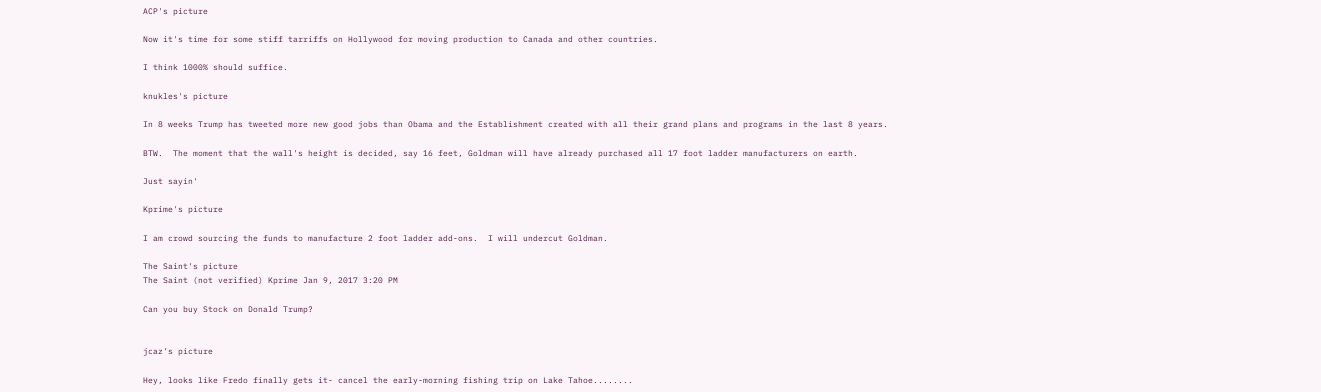ACP's picture

Now it's time for some stiff tarriffs on Hollywood for moving production to Canada and other countries.

I think 1000% should suffice.

knukles's picture

In 8 weeks Trump has tweeted more new good jobs than Obama and the Establishment created with all their grand plans and programs in the last 8 years.

BTW.  The moment that the wall's height is decided, say 16 feet, Goldman will have already purchased all 17 foot ladder manufacturers on earth.

Just sayin'

Kprime's picture

I am crowd sourcing the funds to manufacture 2 foot ladder add-ons.  I will undercut Goldman.

The Saint's picture
The Saint (not verified) Kprime Jan 9, 2017 3:20 PM

Can you buy Stock on Donald Trump?


jcaz's picture

Hey, looks like Fredo finally gets it- cancel the early-morning fishing trip on Lake Tahoe........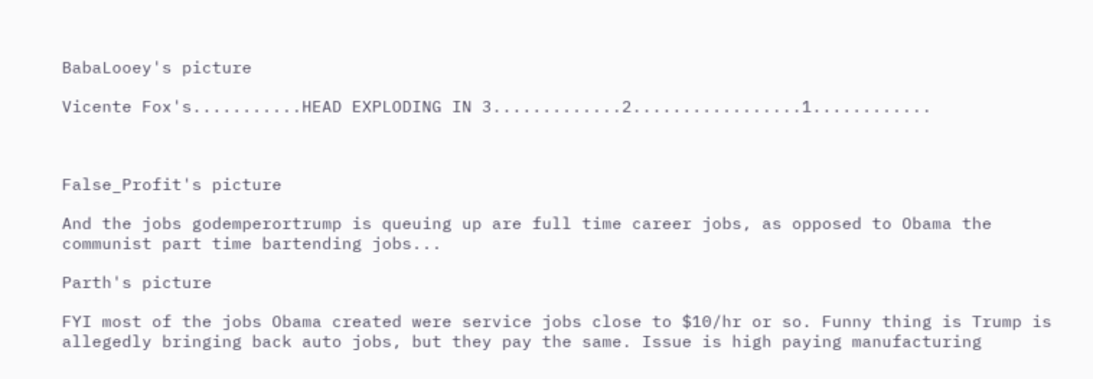BabaLooey's picture

Vicente Fox's...........HEAD EXPLODING IN 3.............2.................1............



False_Profit's picture

And the jobs godemperortrump is queuing up are full time career jobs, as opposed to Obama the communist part time bartending jobs...

Parth's picture

FYI most of the jobs Obama created were service jobs close to $10/hr or so. Funny thing is Trump is allegedly bringing back auto jobs, but they pay the same. Issue is high paying manufacturing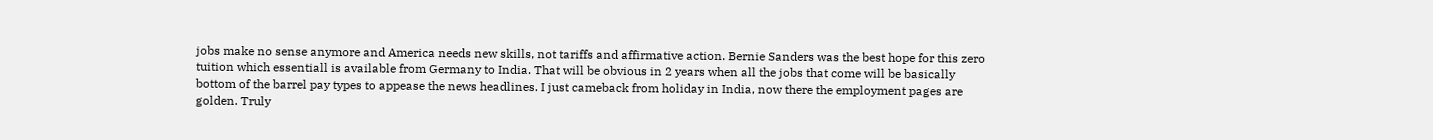jobs make no sense anymore and America needs new skills, not tariffs and affirmative action. Bernie Sanders was the best hope for this zero tuition which essentiall is available from Germany to India. That will be obvious in 2 years when all the jobs that come will be basically bottom of the barrel pay types to appease the news headlines. I just cameback from holiday in India, now there the employment pages are golden. Truly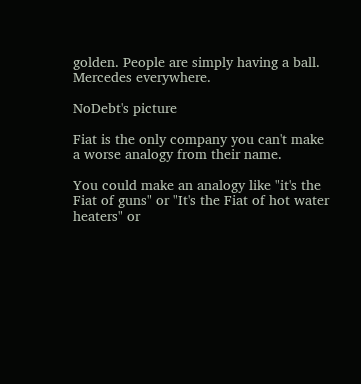golden. People are simply having a ball. Mercedes everywhere.

NoDebt's picture

Fiat is the only company you can't make a worse analogy from their name.

You could make an analogy like "it's the Fiat of guns" or "It's the Fiat of hot water heaters" or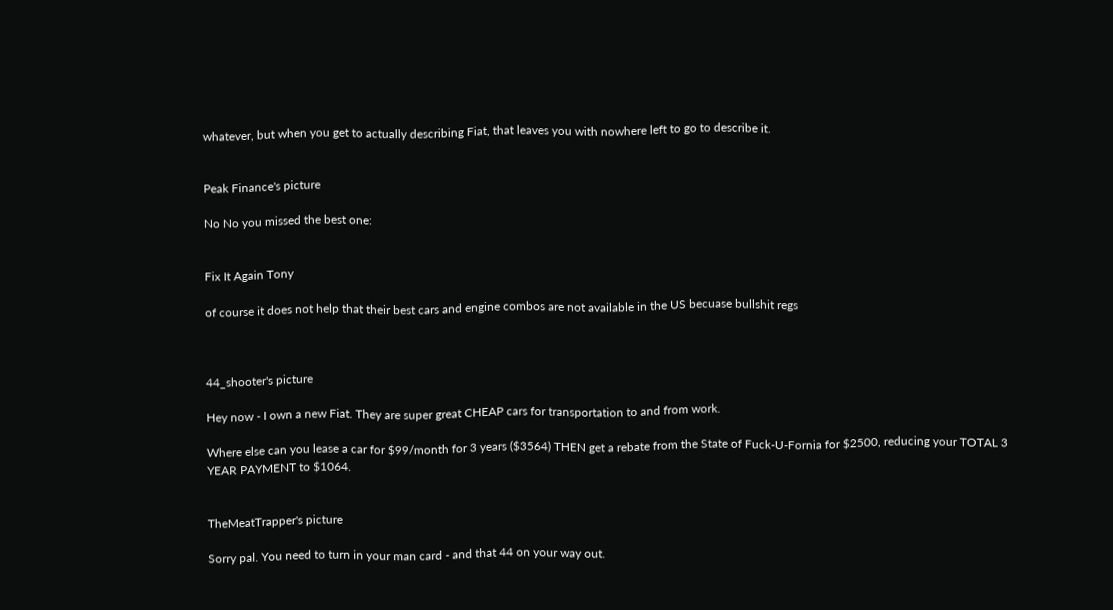whatever, but when you get to actually describing Fiat, that leaves you with nowhere left to go to describe it.


Peak Finance's picture

No No you missed the best one:


Fix It Again Tony

of course it does not help that their best cars and engine combos are not available in the US becuase bullshit regs



44_shooter's picture

Hey now - I own a new Fiat. They are super great CHEAP cars for transportation to and from work.

Where else can you lease a car for $99/month for 3 years ($3564) THEN get a rebate from the State of Fuck-U-Fornia for $2500, reducing your TOTAL 3 YEAR PAYMENT to $1064.


TheMeatTrapper's picture

Sorry pal. You need to turn in your man card - and that 44 on your way out.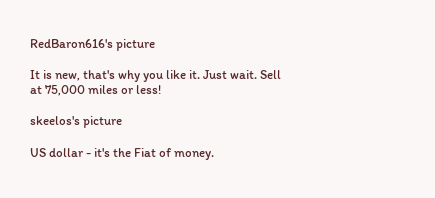RedBaron616's picture

It is new, that's why you like it. Just wait. Sell at 75,000 miles or less!

skeelos's picture

US dollar - it's the Fiat of money.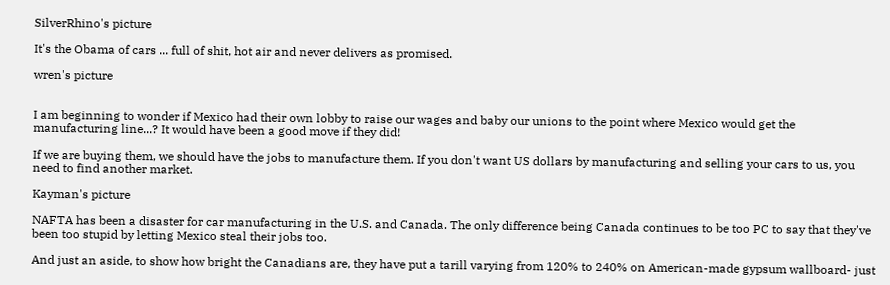SilverRhino's picture

It's the Obama of cars ... full of shit, hot air and never delivers as promised.

wren's picture


I am beginning to wonder if Mexico had their own lobby to raise our wages and baby our unions to the point where Mexico would get the manufacturing line...? It would have been a good move if they did!

If we are buying them, we should have the jobs to manufacture them. If you don't want US dollars by manufacturing and selling your cars to us, you need to find another market.

Kayman's picture

NAFTA has been a disaster for car manufacturing in the U.S. and Canada. The only difference being Canada continues to be too PC to say that they've been too stupid by letting Mexico steal their jobs too.

And just an aside, to show how bright the Canadians are, they have put a tarill varying from 120% to 240% on American-made gypsum wallboard- just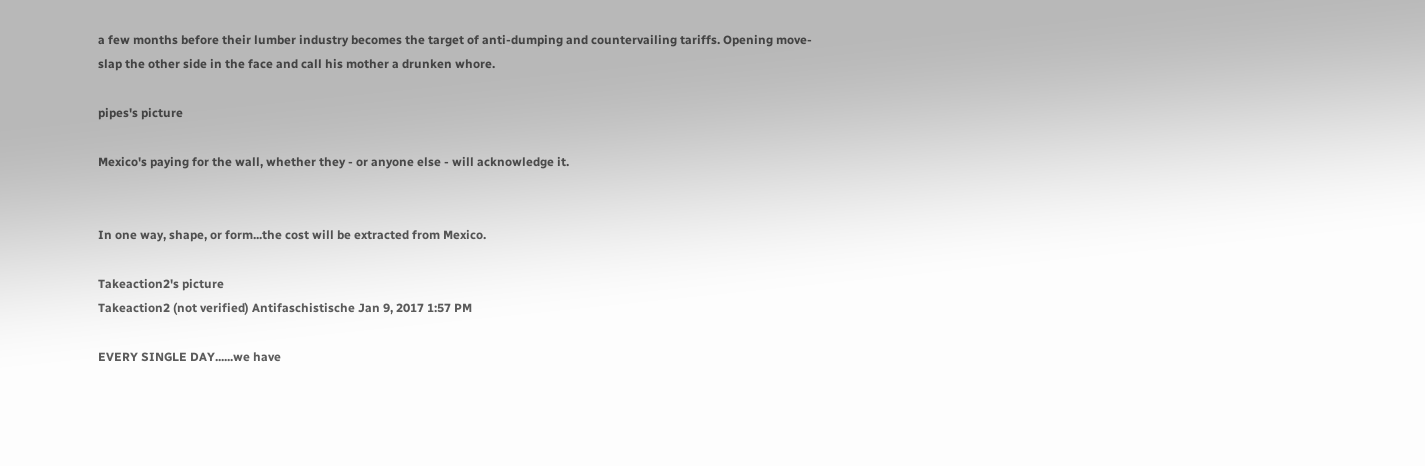a few months before their lumber industry becomes the target of anti-dumping and countervailing tariffs. Opening move- slap the other side in the face and call his mother a drunken whore.

pipes's picture

Mexico's paying for the wall, whether they - or anyone else - will acknowledge it.


In one way, shape, or form...the cost will be extracted from Mexico.

Takeaction2's picture
Takeaction2 (not verified) Antifaschistische Jan 9, 2017 1:57 PM

EVERY SINGLE DAY......we have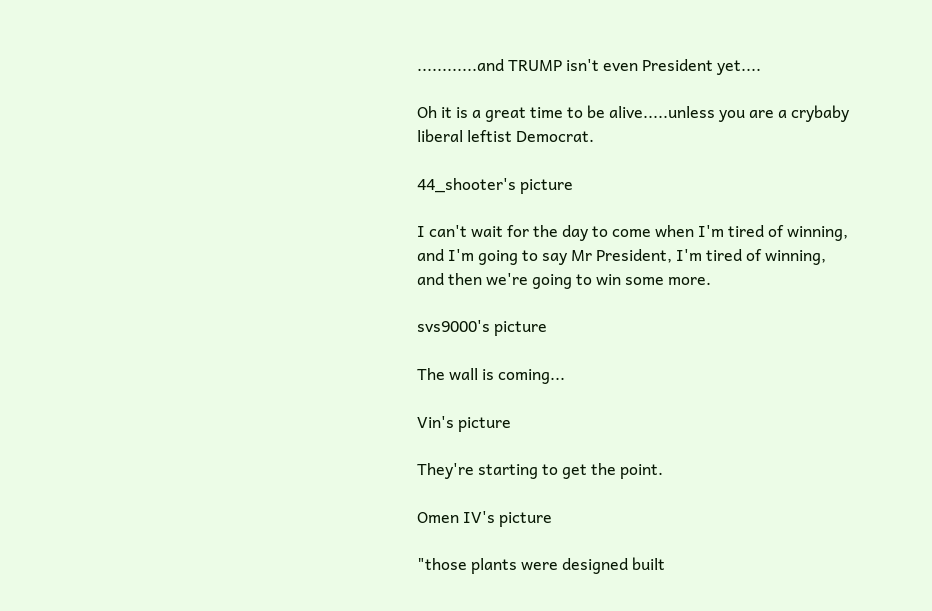............and TRUMP isn't even President yet....

Oh it is a great time to be alive.....unless you are a crybaby liberal leftist Democrat.

44_shooter's picture

I can't wait for the day to come when I'm tired of winning, and I'm going to say Mr President, I'm tired of winning, and then we're going to win some more.

svs9000's picture

The wall is coming...

Vin's picture

They're starting to get the point.

Omen IV's picture

"those plants were designed built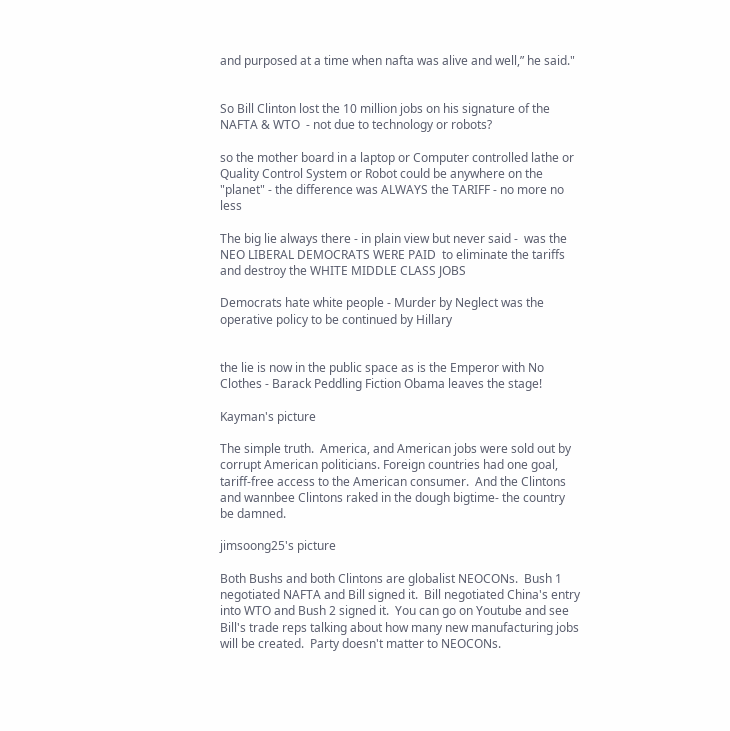and purposed at a time when nafta was alive and well,” he said."


So Bill Clinton lost the 10 million jobs on his signature of the NAFTA & WTO  - not due to technology or robots?

so the mother board in a laptop or Computer controlled lathe or Quality Control System or Robot could be anywhere on the "planet" - the difference was ALWAYS the TARIFF - no more no less

The big lie always there - in plain view but never said -  was the NEO LIBERAL DEMOCRATS WERE PAID  to eliminate the tariffs and destroy the WHITE MIDDLE CLASS JOBS

Democrats hate white people - Murder by Neglect was the operative policy to be continued by Hillary


the lie is now in the public space as is the Emperor with No Clothes - Barack Peddling Fiction Obama leaves the stage!

Kayman's picture

The simple truth.  America, and American jobs were sold out by corrupt American politicians. Foreign countries had one goal, tariff-free access to the American consumer.  And the Clintons and wannbee Clintons raked in the dough bigtime- the country be damned.

jimsoong25's picture

Both Bushs and both Clintons are globalist NEOCONs.  Bush 1 negotiated NAFTA and Bill signed it.  Bill negotiated China's entry into WTO and Bush 2 signed it.  You can go on Youtube and see Bill's trade reps talking about how many new manufacturing jobs will be created.  Party doesn't matter to NEOCONs.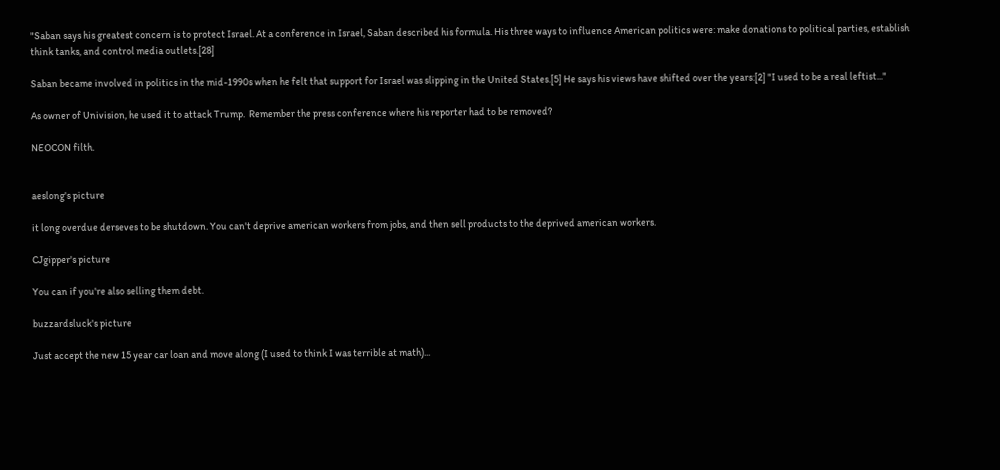"Saban says his greatest concern is to protect Israel. At a conference in Israel, Saban described his formula. His three ways to influence American politics were: make donations to political parties, establish think tanks, and control media outlets.[28]

Saban became involved in politics in the mid-1990s when he felt that support for Israel was slipping in the United States.[5] He says his views have shifted over the years:[2] "I used to be a real leftist..."

As owner of Univision, he used it to attack Trump.  Remember the press conference where his reporter had to be removed?

NEOCON filth.


aeslong's picture

it long overdue derseves to be shutdown. You can't deprive american workers from jobs, and then sell products to the deprived american workers.

CJgipper's picture

You can if you're also selling them debt.

buzzardsluck's picture

Just accept the new 15 year car loan and move along (I used to think I was terrible at math)...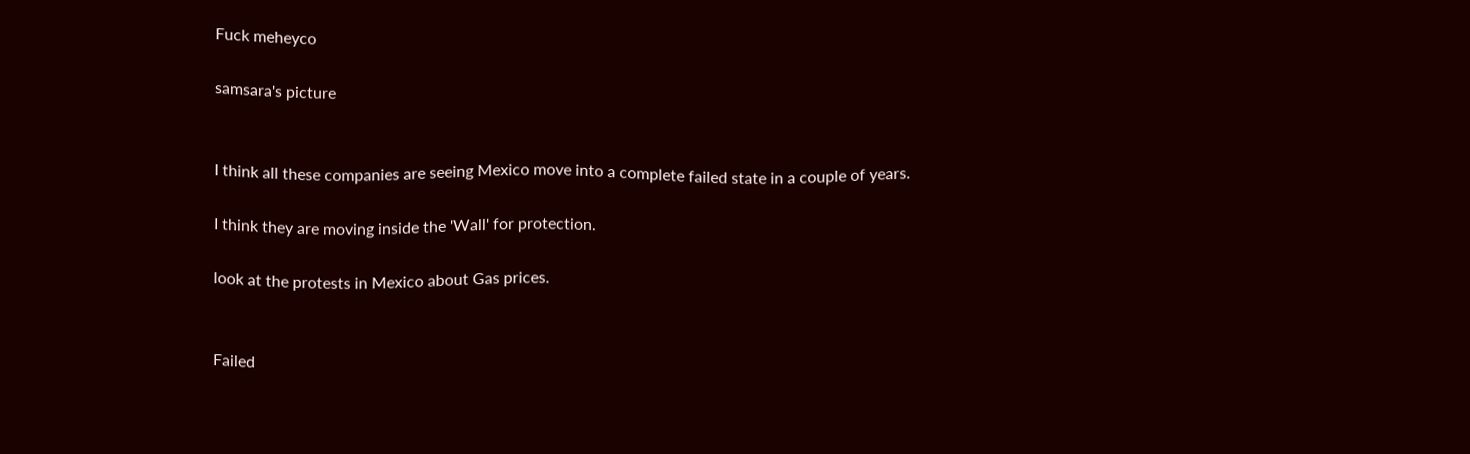Fuck meheyco

samsara's picture


I think all these companies are seeing Mexico move into a complete failed state in a couple of years.

I think they are moving inside the 'Wall' for protection.

look at the protests in Mexico about Gas prices.


Failed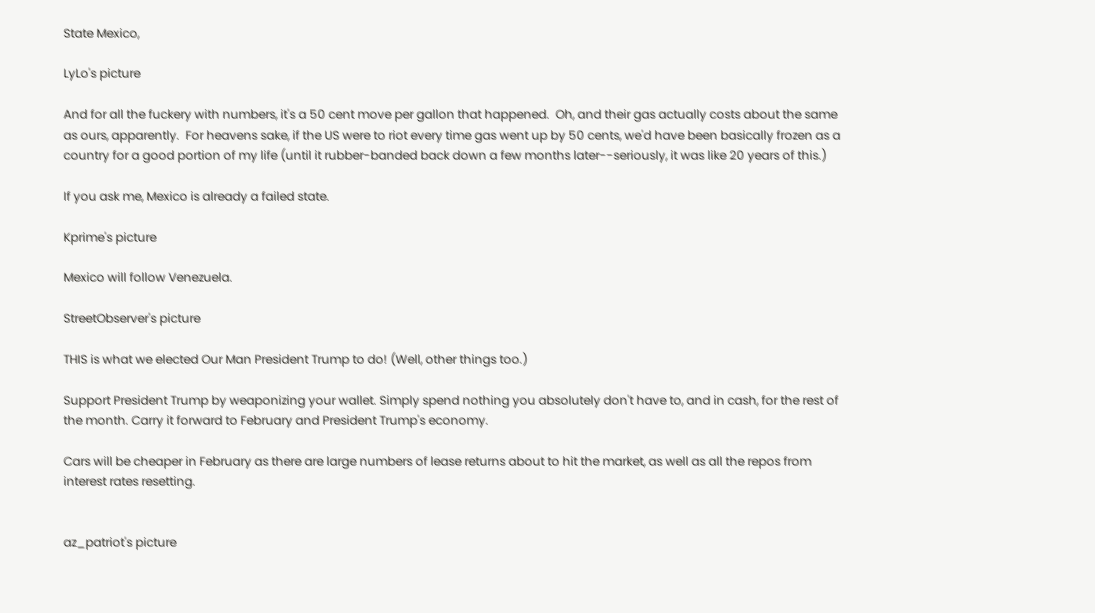State Mexico,

LyLo's picture

And for all the fuckery with numbers, it's a 50 cent move per gallon that happened.  Oh, and their gas actually costs about the same as ours, apparently.  For heavens sake, if the US were to riot every time gas went up by 50 cents, we'd have been basically frozen as a country for a good portion of my life (until it rubber-banded back down a few months later--seriously, it was like 20 years of this.)

If you ask me, Mexico is already a failed state.

Kprime's picture

Mexico will follow Venezuela.

StreetObserver's picture

THIS is what we elected Our Man President Trump to do! (Well, other things too.)

Support President Trump by weaponizing your wallet. Simply spend nothing you absolutely don't have to, and in cash, for the rest of the month. Carry it forward to February and President Trump's economy.

Cars will be cheaper in February as there are large numbers of lease returns about to hit the market, as well as all the repos from interest rates resetting.


az_patriot's picture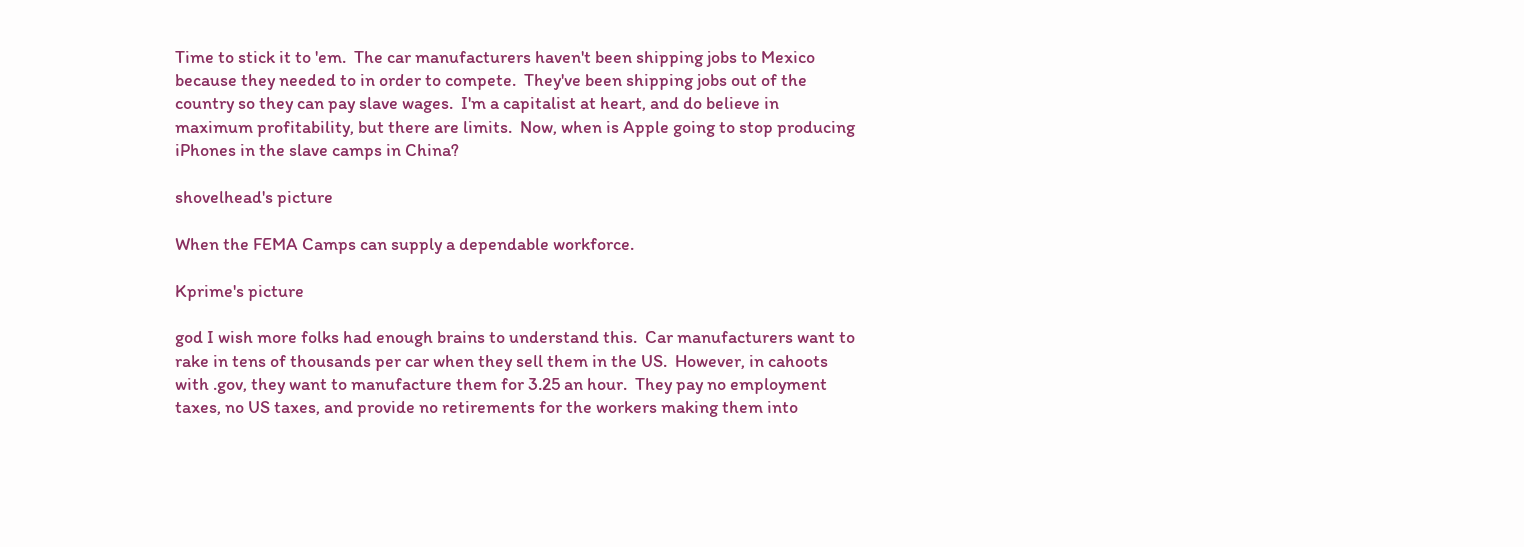Time to stick it to 'em.  The car manufacturers haven't been shipping jobs to Mexico because they needed to in order to compete.  They've been shipping jobs out of the country so they can pay slave wages.  I'm a capitalist at heart, and do believe in maximum profitability, but there are limits.  Now, when is Apple going to stop producing iPhones in the slave camps in China?

shovelhead's picture

When the FEMA Camps can supply a dependable workforce.

Kprime's picture

god I wish more folks had enough brains to understand this.  Car manufacturers want to rake in tens of thousands per car when they sell them in the US.  However, in cahoots with .gov, they want to manufacture them for 3.25 an hour.  They pay no employment taxes, no US taxes, and provide no retirements for the workers making them into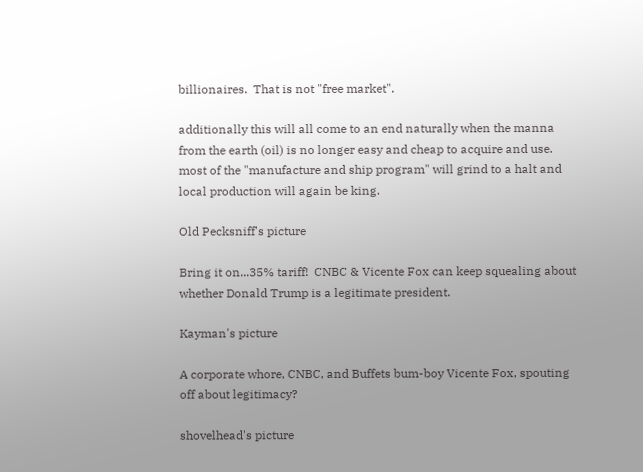billionaires.  That is not "free market".

additionally this will all come to an end naturally when the manna from the earth (oil) is no longer easy and cheap to acquire and use. most of the "manufacture and ship program" will grind to a halt and local production will again be king.

Old Pecksniff's picture

Bring it on...35% tariff!  CNBC & Vicente Fox can keep squealing about whether Donald Trump is a legitimate president.

Kayman's picture

A corporate whore, CNBC, and Buffets bum-boy Vicente Fox, spouting off about legitimacy?

shovelhead's picture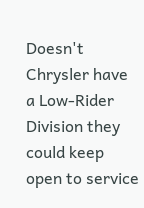Doesn't Chrysler have a Low-Rider Division they could keep open to service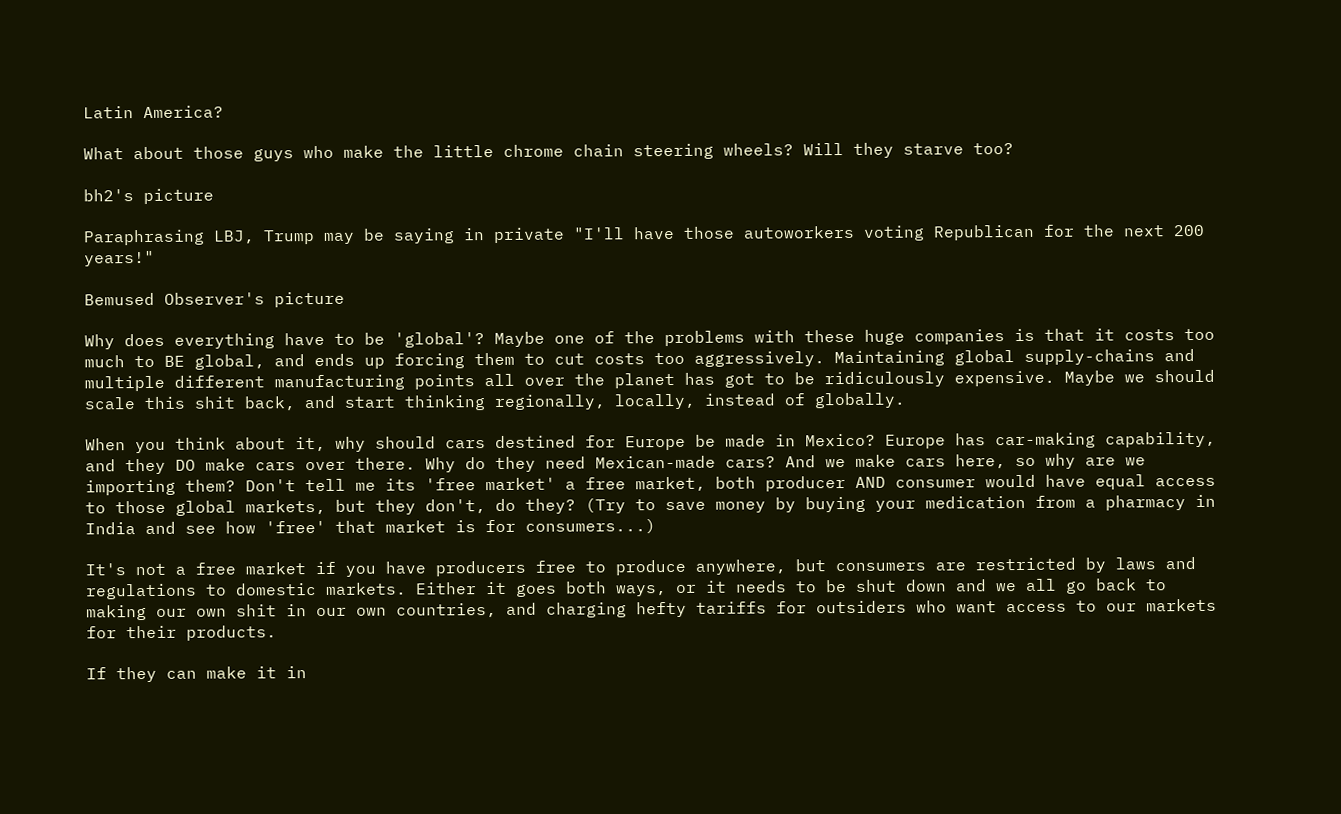Latin America?

What about those guys who make the little chrome chain steering wheels? Will they starve too?

bh2's picture

Paraphrasing LBJ, Trump may be saying in private "I'll have those autoworkers voting Republican for the next 200 years!"

Bemused Observer's picture

Why does everything have to be 'global'? Maybe one of the problems with these huge companies is that it costs too much to BE global, and ends up forcing them to cut costs too aggressively. Maintaining global supply-chains and multiple different manufacturing points all over the planet has got to be ridiculously expensive. Maybe we should scale this shit back, and start thinking regionally, locally, instead of globally.

When you think about it, why should cars destined for Europe be made in Mexico? Europe has car-making capability, and they DO make cars over there. Why do they need Mexican-made cars? And we make cars here, so why are we importing them? Don't tell me its 'free market' a free market, both producer AND consumer would have equal access to those global markets, but they don't, do they? (Try to save money by buying your medication from a pharmacy in India and see how 'free' that market is for consumers...)

It's not a free market if you have producers free to produce anywhere, but consumers are restricted by laws and regulations to domestic markets. Either it goes both ways, or it needs to be shut down and we all go back to making our own shit in our own countries, and charging hefty tariffs for outsiders who want access to our markets for their products.

If they can make it in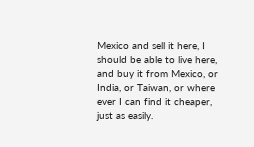Mexico and sell it here, I should be able to live here, and buy it from Mexico, or India, or Taiwan, or where ever I can find it cheaper, just as easily.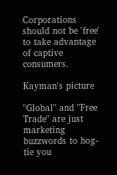Corporations should not be 'free' to take advantage of captive consumers.

Kayman's picture

"Global" and "Free Trade" are just marketing buzzwords to hog-tie you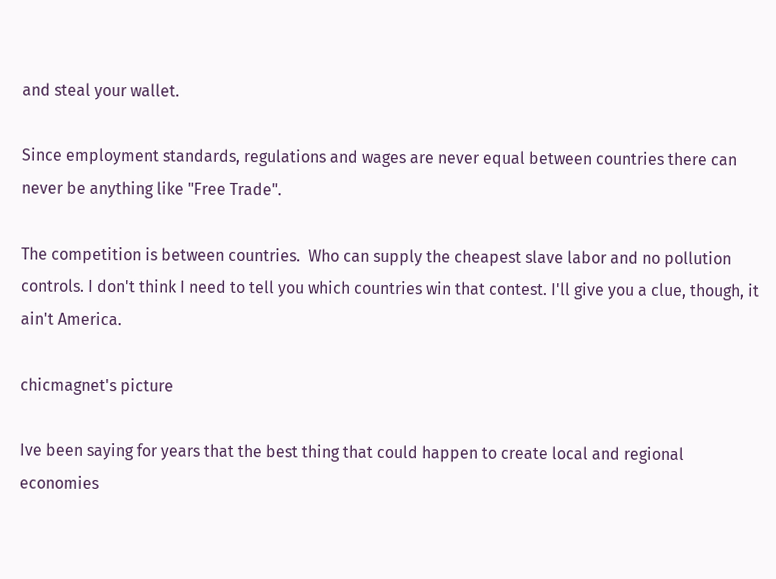and steal your wallet.

Since employment standards, regulations and wages are never equal between countries there can never be anything like "Free Trade".

The competition is between countries.  Who can supply the cheapest slave labor and no pollution controls. I don't think I need to tell you which countries win that contest. I'll give you a clue, though, it ain't America.

chicmagnet's picture

Ive been saying for years that the best thing that could happen to create local and regional economies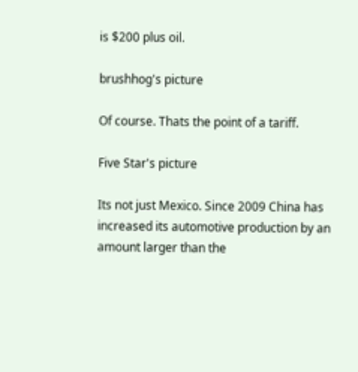is $200 plus oil.

brushhog's picture

Of course. Thats the point of a tariff.

Five Star's picture

Its not just Mexico. Since 2009 China has increased its automotive production by an amount larger than the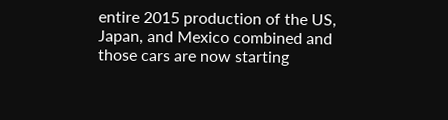entire 2015 production of the US, Japan, and Mexico combined and those cars are now starting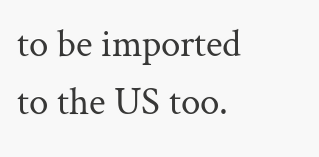to be imported to the US too.